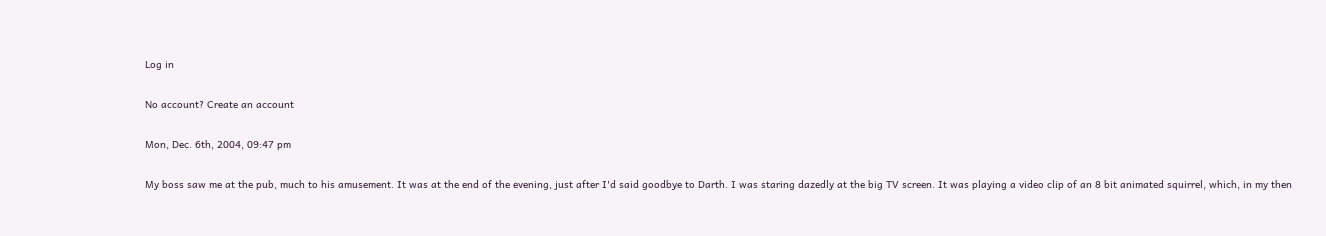Log in

No account? Create an account

Mon, Dec. 6th, 2004, 09:47 pm

My boss saw me at the pub, much to his amusement. It was at the end of the evening, just after I'd said goodbye to Darth. I was staring dazedly at the big TV screen. It was playing a video clip of an 8 bit animated squirrel, which, in my then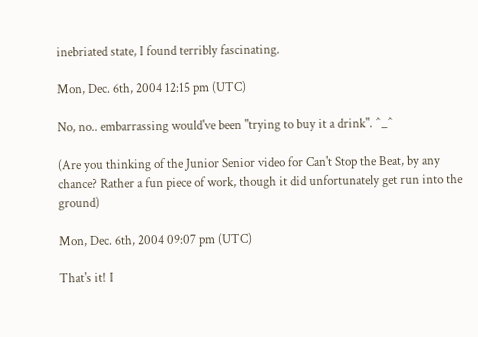inebriated state, I found terribly fascinating.

Mon, Dec. 6th, 2004 12:15 pm (UTC)

No, no.. embarrassing would've been "trying to buy it a drink". ^_^

(Are you thinking of the Junior Senior video for Can't Stop the Beat, by any chance? Rather a fun piece of work, though it did unfortunately get run into the ground)

Mon, Dec. 6th, 2004 09:07 pm (UTC)

That's it! I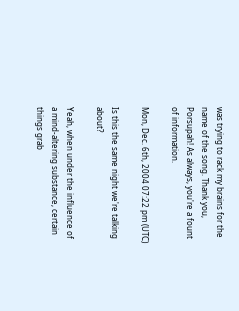was trying to rack my brains for the name of the song. Thank you, Porsupah! As always, you're a fount of information.

Mon, Dec. 6th, 2004 07:22 pm (UTC)

Is this the same night we're talking about?

Yeah, when under the influence of a mind-altering substance, certain things grab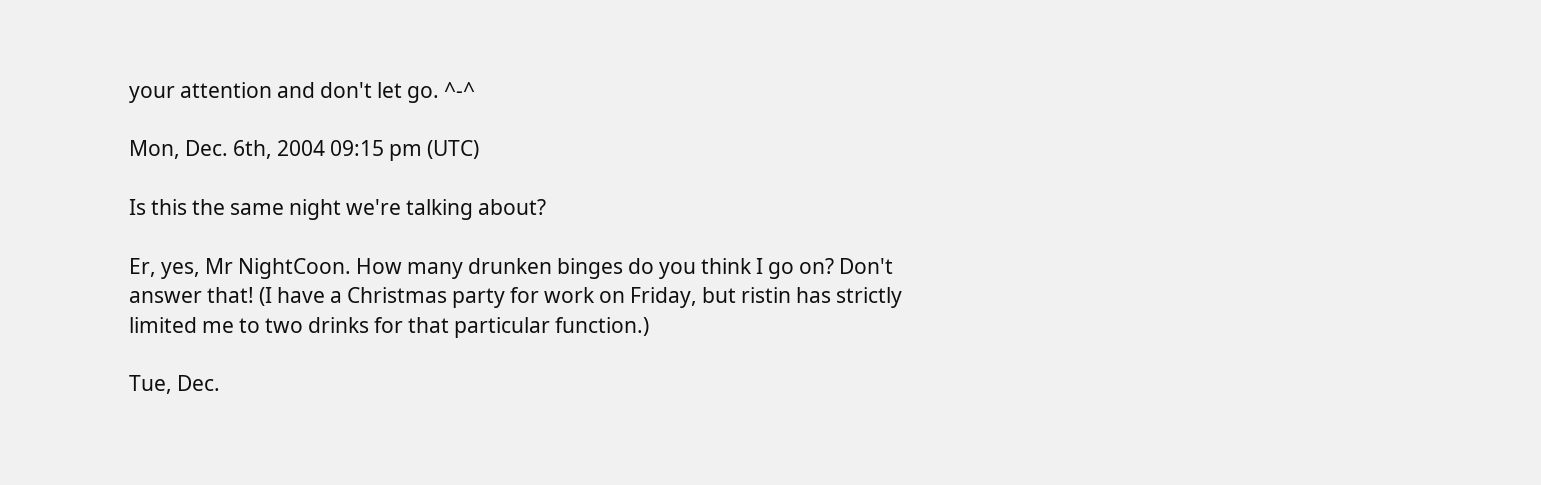your attention and don't let go. ^-^

Mon, Dec. 6th, 2004 09:15 pm (UTC)

Is this the same night we're talking about?

Er, yes, Mr NightCoon. How many drunken binges do you think I go on? Don't answer that! (I have a Christmas party for work on Friday, but ristin has strictly limited me to two drinks for that particular function.)

Tue, Dec.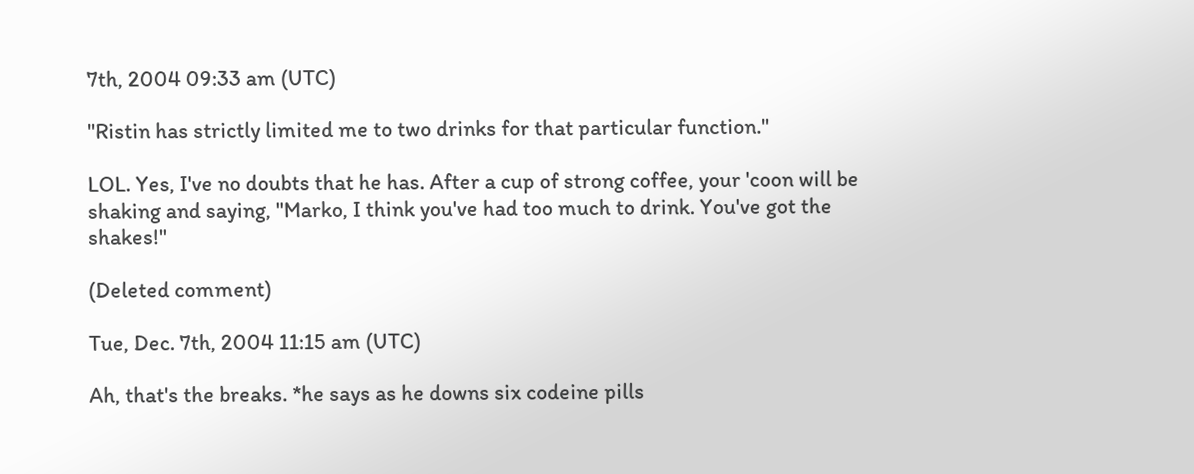7th, 2004 09:33 am (UTC)

"Ristin has strictly limited me to two drinks for that particular function."

LOL. Yes, I've no doubts that he has. After a cup of strong coffee, your 'coon will be shaking and saying, "Marko, I think you've had too much to drink. You've got the shakes!"

(Deleted comment)

Tue, Dec. 7th, 2004 11:15 am (UTC)

Ah, that's the breaks. *he says as he downs six codeine pills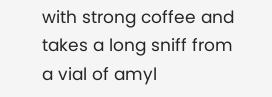with strong coffee and takes a long sniff from a vial of amyl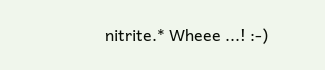nitrite.* Wheee ...! :-)